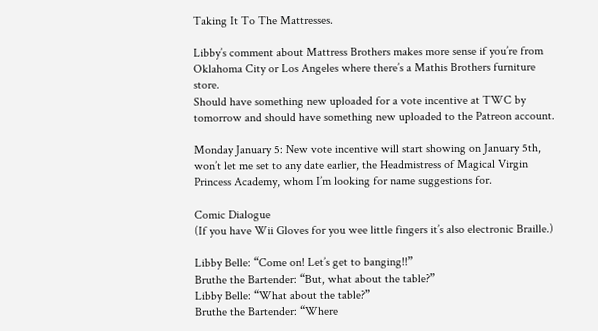Taking It To The Mattresses.

Libby’s comment about Mattress Brothers makes more sense if you’re from Oklahoma City or Los Angeles where there’s a Mathis Brothers furniture store.
Should have something new uploaded for a vote incentive at TWC by tomorrow and should have something new uploaded to the Patreon account.

Monday January 5: New vote incentive will start showing on January 5th, won’t let me set to any date earlier, the Headmistress of Magical Virgin Princess Academy, whom I’m looking for name suggestions for.

Comic Dialogue
(If you have Wii Gloves for you wee little fingers it’s also electronic Braille.)

Libby Belle: “Come on! Let’s get to banging!!”
Bruthe the Bartender: “But, what about the table?”
Libby Belle: “What about the table?”
Bruthe the Bartender: “Where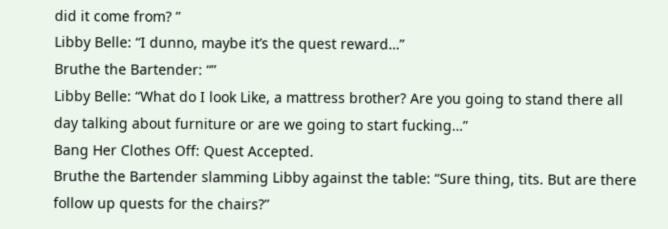did it come from? ”
Libby Belle: “I dunno, maybe it’s the quest reward…”
Bruthe the Bartender: “”
Libby Belle: “What do I look Like, a mattress brother? Are you going to stand there all day talking about furniture or are we going to start fucking…”
Bang Her Clothes Off: Quest Accepted.
Bruthe the Bartender slamming Libby against the table: “Sure thing, tits. But are there follow up quests for the chairs?”